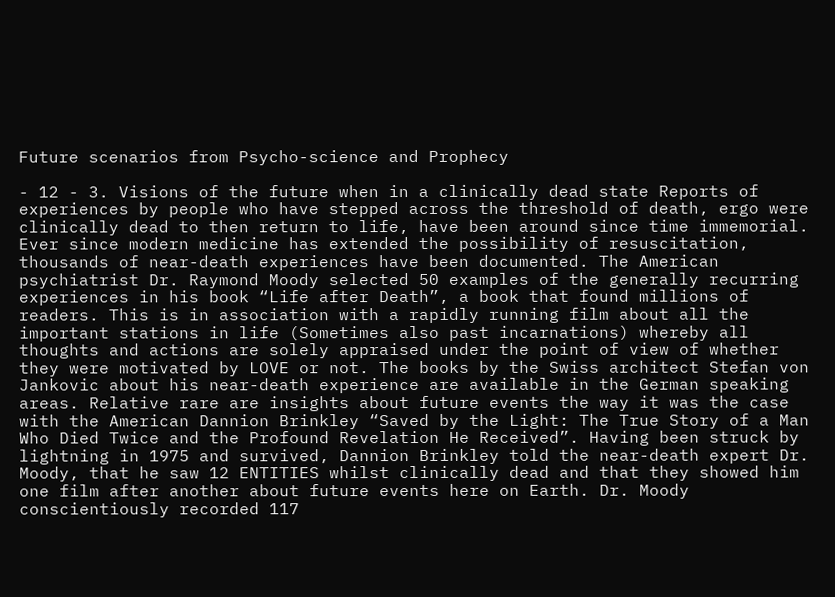Future scenarios from Psycho-science and Prophecy

- 12 - 3. Visions of the future when in a clinically dead state Reports of experiences by people who have stepped across the threshold of death, ergo were clinically dead to then return to life, have been around since time immemorial. Ever since modern medicine has extended the possibility of resuscitation, thousands of near-death experiences have been documented. The American psychiatrist Dr. Raymond Moody selected 50 examples of the generally recurring experiences in his book “Life after Death”, a book that found millions of readers. This is in association with a rapidly running film about all the important stations in life (Sometimes also past incarnations) whereby all thoughts and actions are solely appraised under the point of view of whether they were motivated by LOVE or not. The books by the Swiss architect Stefan von Jankovic about his near-death experience are available in the German speaking areas. Relative rare are insights about future events the way it was the case with the American Dannion Brinkley “Saved by the Light: The True Story of a Man Who Died Twice and the Profound Revelation He Received”. Having been struck by lightning in 1975 and survived, Dannion Brinkley told the near-death expert Dr. Moody, that he saw 12 ENTITIES whilst clinically dead and that they showed him one film after another about future events here on Earth. Dr. Moody conscientiously recorded 117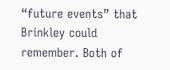“future events” that Brinkley could remember. Both of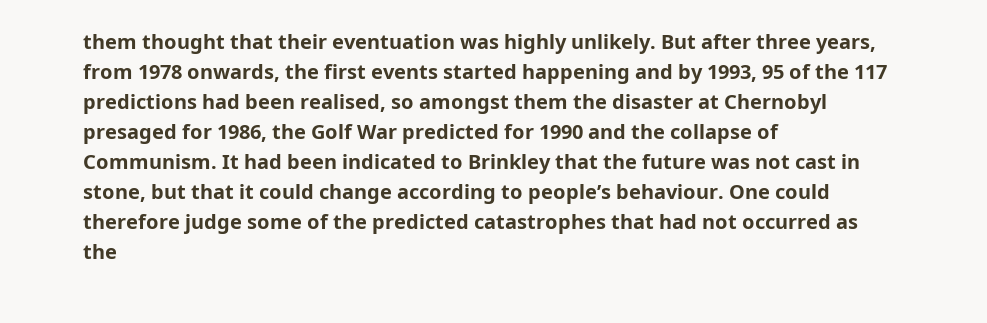them thought that their eventuation was highly unlikely. But after three years, from 1978 onwards, the first events started happening and by 1993, 95 of the 117 predictions had been realised, so amongst them the disaster at Chernobyl presaged for 1986, the Golf War predicted for 1990 and the collapse of Communism. It had been indicated to Brinkley that the future was not cast in stone, but that it could change according to people’s behaviour. One could therefore judge some of the predicted catastrophes that had not occurred as the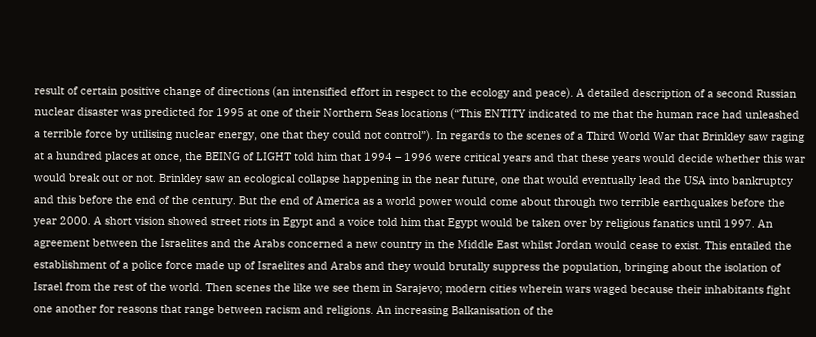result of certain positive change of directions (an intensified effort in respect to the ecology and peace). A detailed description of a second Russian nuclear disaster was predicted for 1995 at one of their Northern Seas locations (“This ENTITY indicated to me that the human race had unleashed a terrible force by utilising nuclear energy, one that they could not control”). In regards to the scenes of a Third World War that Brinkley saw raging at a hundred places at once, the BEING of LIGHT told him that 1994 – 1996 were critical years and that these years would decide whether this war would break out or not. Brinkley saw an ecological collapse happening in the near future, one that would eventually lead the USA into bankruptcy and this before the end of the century. But the end of America as a world power would come about through two terrible earthquakes before the year 2000. A short vision showed street riots in Egypt and a voice told him that Egypt would be taken over by religious fanatics until 1997. An agreement between the Israelites and the Arabs concerned a new country in the Middle East whilst Jordan would cease to exist. This entailed the establishment of a police force made up of Israelites and Arabs and they would brutally suppress the population, bringing about the isolation of Israel from the rest of the world. Then scenes the like we see them in Sarajevo; modern cities wherein wars waged because their inhabitants fight one another for reasons that range between racism and religions. An increasing Balkanisation of the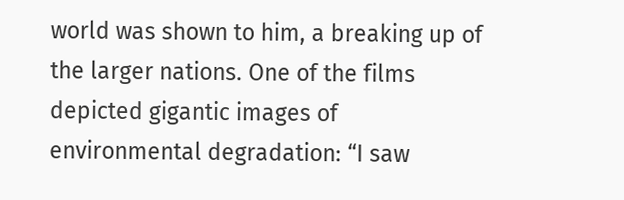world was shown to him, a breaking up of the larger nations. One of the films depicted gigantic images of environmental degradation: “I saw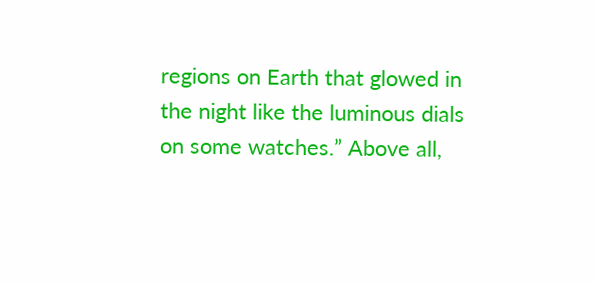regions on Earth that glowed in the night like the luminous dials on some watches.” Above all,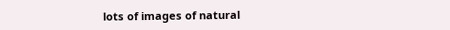lots of images of natural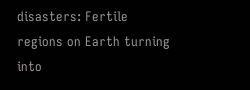disasters: Fertile regions on Earth turning into